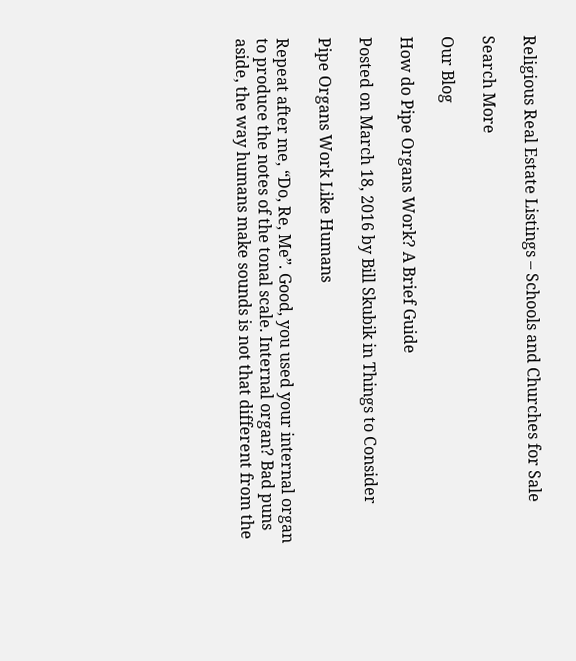Religious Real Estate Listings – Schools and Churches for Sale

Search More

Our Blog

How do Pipe Organs Work? A Brief Guide

Posted on March 18, 2016 by Bill Skubik in Things to Consider

Pipe Organs Work Like Humans

Repeat after me, “Do, Re, Me”. Good, you used your internal organ to produce the notes of the tonal scale. Internal organ? Bad puns aside, the way humans make sounds is not that different from the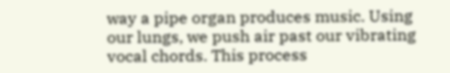way a pipe organ produces music. Using our lungs, we push air past our vibrating vocal chords. This process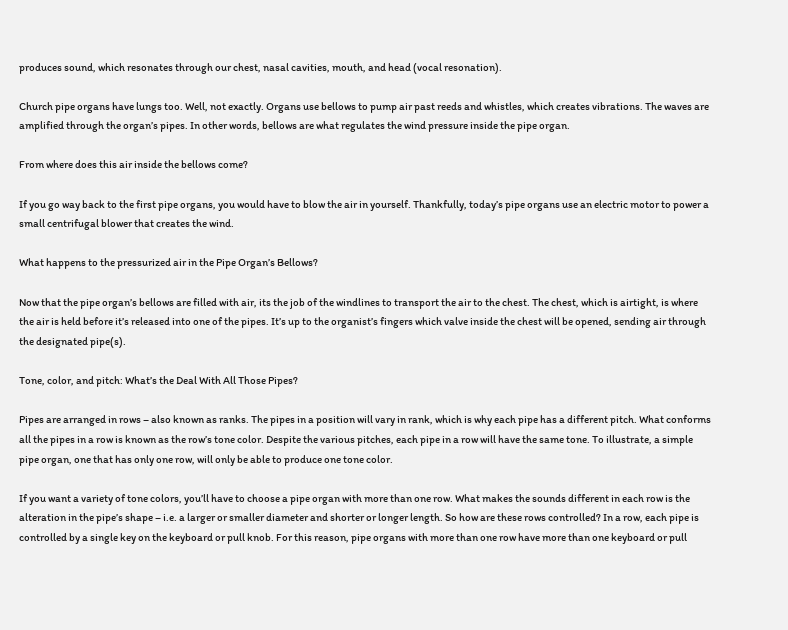produces sound, which resonates through our chest, nasal cavities, mouth, and head (vocal resonation).

Church pipe organs have lungs too. Well, not exactly. Organs use bellows to pump air past reeds and whistles, which creates vibrations. The waves are amplified through the organ’s pipes. In other words, bellows are what regulates the wind pressure inside the pipe organ.

From where does this air inside the bellows come?

If you go way back to the first pipe organs, you would have to blow the air in yourself. Thankfully, today’s pipe organs use an electric motor to power a small centrifugal blower that creates the wind.

What happens to the pressurized air in the Pipe Organ’s Bellows?

Now that the pipe organ’s bellows are filled with air, its the job of the windlines to transport the air to the chest. The chest, which is airtight, is where the air is held before it’s released into one of the pipes. It’s up to the organist’s fingers which valve inside the chest will be opened, sending air through the designated pipe(s).

Tone, color, and pitch: What’s the Deal With All Those Pipes?

Pipes are arranged in rows – also known as ranks. The pipes in a position will vary in rank, which is why each pipe has a different pitch. What conforms all the pipes in a row is known as the row’s tone color. Despite the various pitches, each pipe in a row will have the same tone. To illustrate, a simple pipe organ, one that has only one row, will only be able to produce one tone color.

If you want a variety of tone colors, you’ll have to choose a pipe organ with more than one row. What makes the sounds different in each row is the alteration in the pipe’s shape – i.e. a larger or smaller diameter and shorter or longer length. So how are these rows controlled? In a row, each pipe is controlled by a single key on the keyboard or pull knob. For this reason, pipe organs with more than one row have more than one keyboard or pull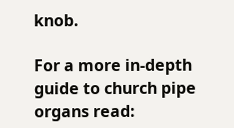knob.

For a more in-depth guide to church pipe organs read: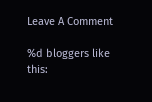Leave A Comment

%d bloggers like this: